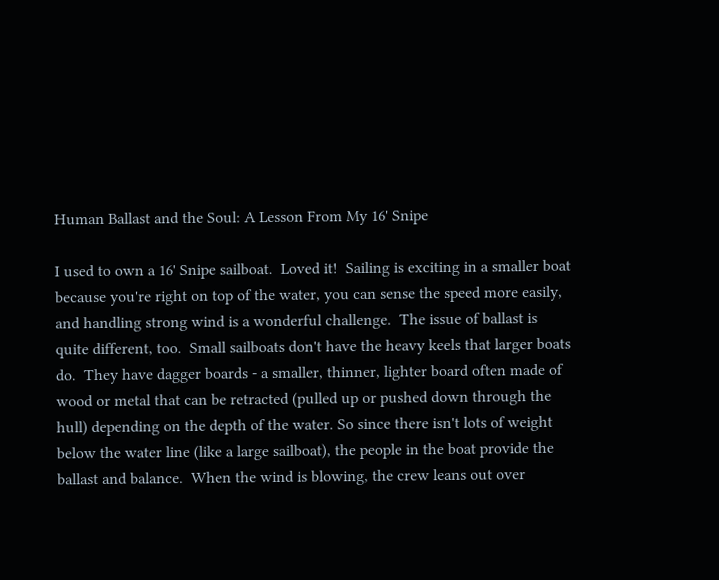Human Ballast and the Soul: A Lesson From My 16' Snipe

I used to own a 16' Snipe sailboat.  Loved it!  Sailing is exciting in a smaller boat because you're right on top of the water, you can sense the speed more easily, and handling strong wind is a wonderful challenge.  The issue of ballast is quite different, too.  Small sailboats don't have the heavy keels that larger boats do.  They have dagger boards - a smaller, thinner, lighter board often made of wood or metal that can be retracted (pulled up or pushed down through the hull) depending on the depth of the water. So since there isn't lots of weight below the water line (like a large sailboat), the people in the boat provide the ballast and balance.  When the wind is blowing, the crew leans out over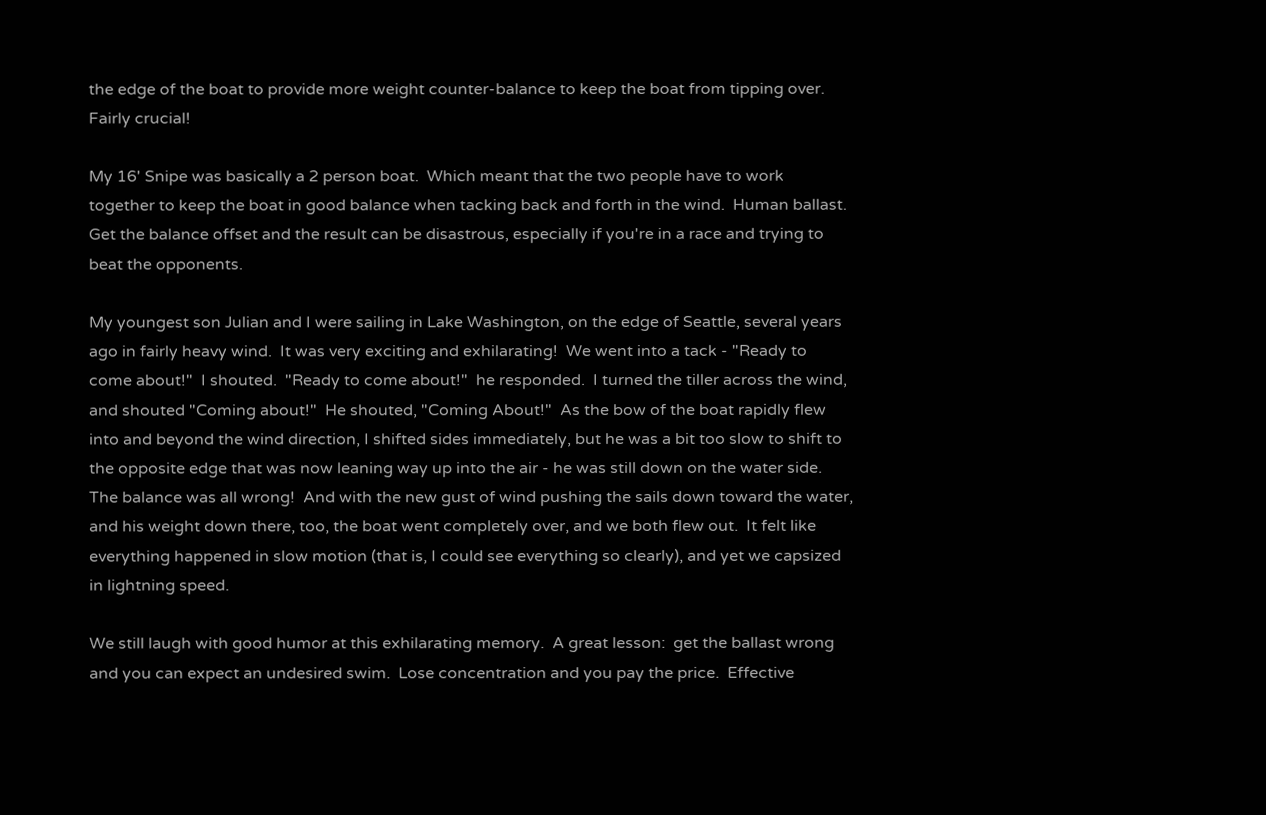the edge of the boat to provide more weight counter-balance to keep the boat from tipping over.  Fairly crucial!

My 16' Snipe was basically a 2 person boat.  Which meant that the two people have to work together to keep the boat in good balance when tacking back and forth in the wind.  Human ballast.  Get the balance offset and the result can be disastrous, especially if you're in a race and trying to beat the opponents.

My youngest son Julian and I were sailing in Lake Washington, on the edge of Seattle, several years ago in fairly heavy wind.  It was very exciting and exhilarating!  We went into a tack - "Ready to come about!"  I shouted.  "Ready to come about!"  he responded.  I turned the tiller across the wind, and shouted "Coming about!"  He shouted, "Coming About!"  As the bow of the boat rapidly flew into and beyond the wind direction, I shifted sides immediately, but he was a bit too slow to shift to the opposite edge that was now leaning way up into the air - he was still down on the water side.  The balance was all wrong!  And with the new gust of wind pushing the sails down toward the water, and his weight down there, too, the boat went completely over, and we both flew out.  It felt like everything happened in slow motion (that is, I could see everything so clearly), and yet we capsized in lightning speed.

We still laugh with good humor at this exhilarating memory.  A great lesson:  get the ballast wrong and you can expect an undesired swim.  Lose concentration and you pay the price.  Effective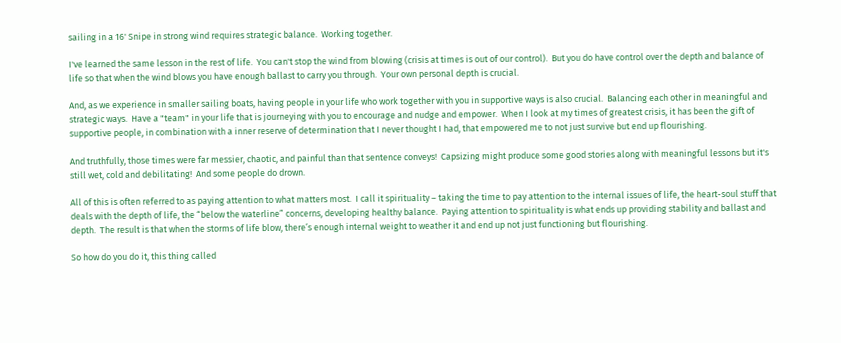sailing in a 16' Snipe in strong wind requires strategic balance.  Working together.

I've learned the same lesson in the rest of life.  You can't stop the wind from blowing (crisis at times is out of our control).  But you do have control over the depth and balance of life so that when the wind blows you have enough ballast to carry you through.  Your own personal depth is crucial.

And, as we experience in smaller sailing boats, having people in your life who work together with you in supportive ways is also crucial.  Balancing each other in meaningful and strategic ways.  Have a "team" in your life that is journeying with you to encourage and nudge and empower.  When I look at my times of greatest crisis, it has been the gift of supportive people, in combination with a inner reserve of determination that I never thought I had, that empowered me to not just survive but end up flourishing.

And truthfully, those times were far messier, chaotic, and painful than that sentence conveys!  Capsizing might produce some good stories along with meaningful lessons but it's still wet, cold and debilitating!  And some people do drown.

All of this is often referred to as paying attention to what matters most.  I call it spirituality – taking the time to pay attention to the internal issues of life, the heart-soul stuff that deals with the depth of life, the “below the waterline” concerns, developing healthy balance.  Paying attention to spirituality is what ends up providing stability and ballast and depth.  The result is that when the storms of life blow, there’s enough internal weight to weather it and end up not just functioning but flourishing.

So how do you do it, this thing called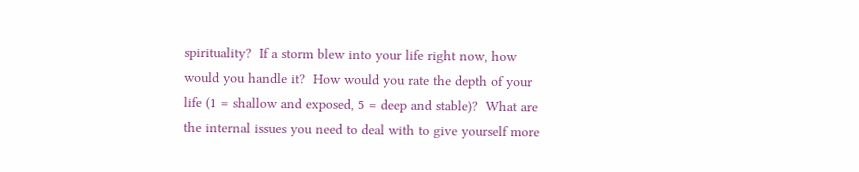spirituality?  If a storm blew into your life right now, how would you handle it?  How would you rate the depth of your life (1 = shallow and exposed, 5 = deep and stable)?  What are the internal issues you need to deal with to give yourself more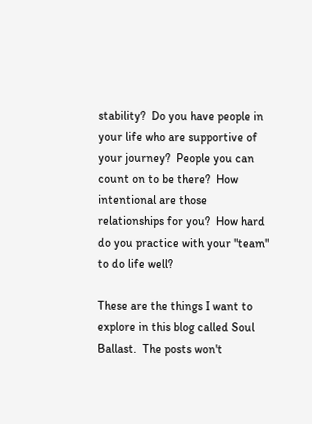stability?  Do you have people in your life who are supportive of your journey?  People you can count on to be there?  How intentional are those relationships for you?  How hard do you practice with your "team" to do life well?

These are the things I want to explore in this blog called Soul Ballast.  The posts won't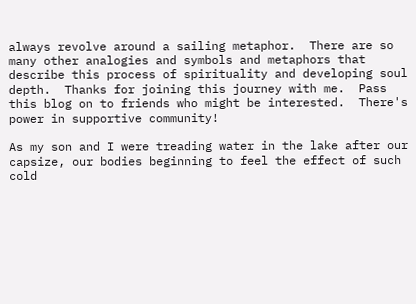always revolve around a sailing metaphor.  There are so many other analogies and symbols and metaphors that describe this process of spirituality and developing soul depth.  Thanks for joining this journey with me.  Pass this blog on to friends who might be interested.  There's power in supportive community!

As my son and I were treading water in the lake after our capsize, our bodies beginning to feel the effect of such cold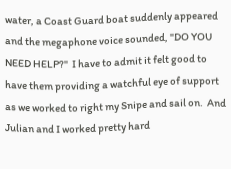water, a Coast Guard boat suddenly appeared and the megaphone voice sounded, "DO YOU NEED HELP?"  I have to admit it felt good to have them providing a watchful eye of support as we worked to right my Snipe and sail on.  And Julian and I worked pretty hard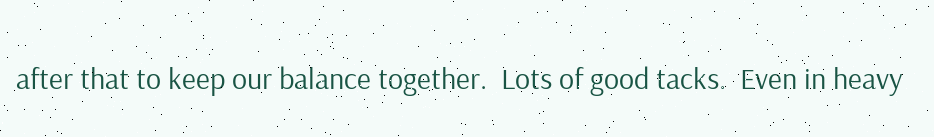after that to keep our balance together.  Lots of good tacks.  Even in heavy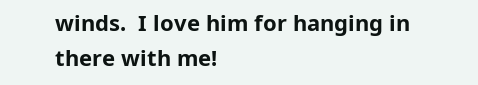winds.  I love him for hanging in there with me!